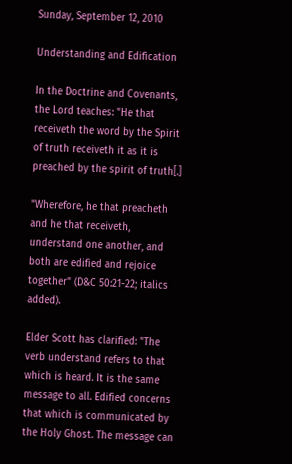Sunday, September 12, 2010

Understanding and Edification

In the Doctrine and Covenants, the Lord teaches: "He that receiveth the word by the Spirit of truth receiveth it as it is preached by the spirit of truth[.]

"Wherefore, he that preacheth and he that receiveth, understand one another, and both are edified and rejoice together" (D&C 50:21-22; italics added).

Elder Scott has clarified: "The verb understand refers to that which is heard. It is the same message to all. Edified concerns that which is communicated by the Holy Ghost. The message can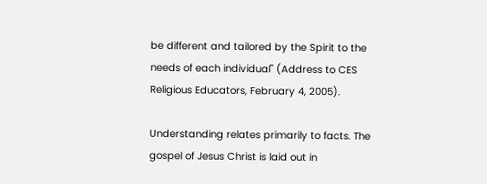be different and tailored by the Spirit to the needs of each individual" (Address to CES Religious Educators, February 4, 2005).

Understanding relates primarily to facts. The gospel of Jesus Christ is laid out in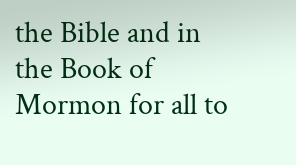the Bible and in the Book of Mormon for all to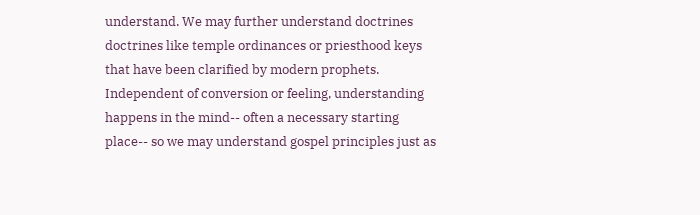understand. We may further understand doctrines doctrines like temple ordinances or priesthood keys that have been clarified by modern prophets. Independent of conversion or feeling, understanding happens in the mind-- often a necessary starting place-- so we may understand gospel principles just as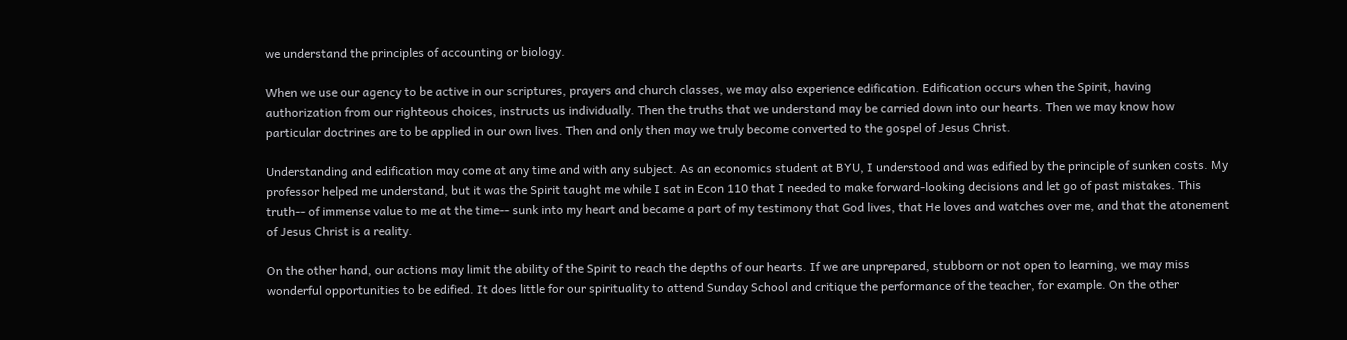we understand the principles of accounting or biology.

When we use our agency to be active in our scriptures, prayers and church classes, we may also experience edification. Edification occurs when the Spirit, having authorization from our righteous choices, instructs us individually. Then the truths that we understand may be carried down into our hearts. Then we may know how particular doctrines are to be applied in our own lives. Then and only then may we truly become converted to the gospel of Jesus Christ.

Understanding and edification may come at any time and with any subject. As an economics student at BYU, I understood and was edified by the principle of sunken costs. My professor helped me understand, but it was the Spirit taught me while I sat in Econ 110 that I needed to make forward-looking decisions and let go of past mistakes. This truth-- of immense value to me at the time-- sunk into my heart and became a part of my testimony that God lives, that He loves and watches over me, and that the atonement of Jesus Christ is a reality.

On the other hand, our actions may limit the ability of the Spirit to reach the depths of our hearts. If we are unprepared, stubborn or not open to learning, we may miss wonderful opportunities to be edified. It does little for our spirituality to attend Sunday School and critique the performance of the teacher, for example. On the other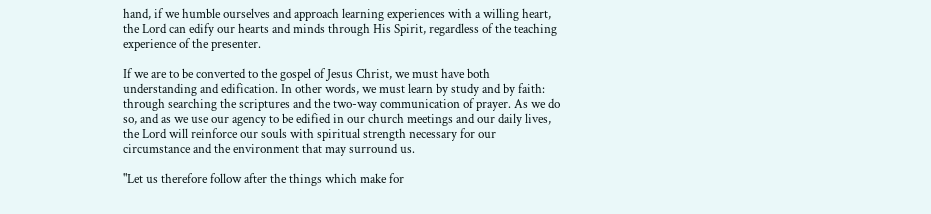hand, if we humble ourselves and approach learning experiences with a willing heart, the Lord can edify our hearts and minds through His Spirit, regardless of the teaching experience of the presenter.

If we are to be converted to the gospel of Jesus Christ, we must have both understanding and edification. In other words, we must learn by study and by faith: through searching the scriptures and the two-way communication of prayer. As we do so, and as we use our agency to be edified in our church meetings and our daily lives, the Lord will reinforce our souls with spiritual strength necessary for our circumstance and the environment that may surround us.

"Let us therefore follow after the things which make for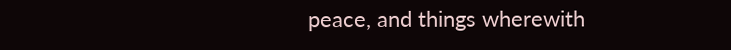peace, and things wherewith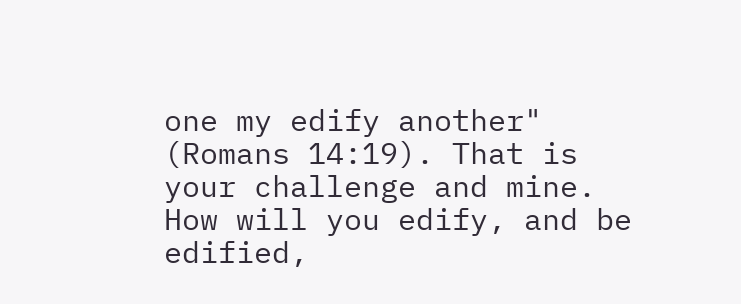one my edify another" (Romans 14:19). That is your challenge and mine. How will you edify, and be edified,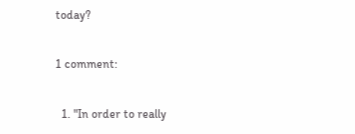today?

1 comment:

  1. "In order to really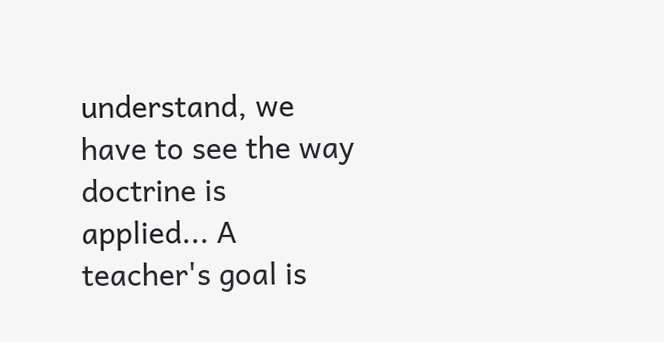understand, we have to see the way doctrine is applied... A teacher's goal is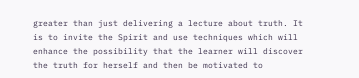greater than just delivering a lecture about truth. It is to invite the Spirit and use techniques which will enhance the possibility that the learner will discover the truth for herself and then be motivated to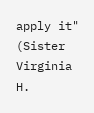apply it" (Sister Virginia H.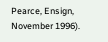Pearce, Ensign, November 1996).